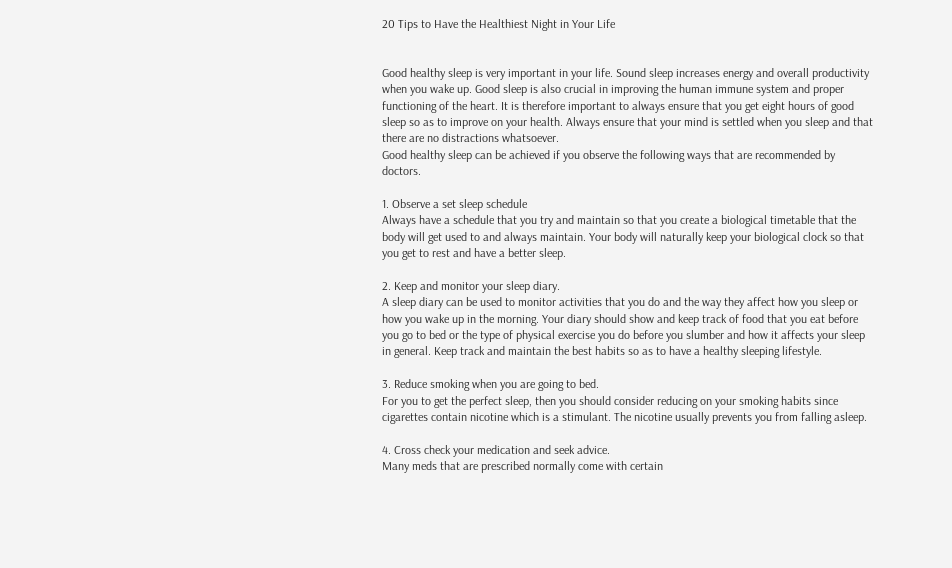20 Tips to Have the Healthiest Night in Your Life


Good healthy sleep is very important in your life. Sound sleep increases energy and overall productivity when you wake up. Good sleep is also crucial in improving the human immune system and proper functioning of the heart. It is therefore important to always ensure that you get eight hours of good sleep so as to improve on your health. Always ensure that your mind is settled when you sleep and that there are no distractions whatsoever.
Good healthy sleep can be achieved if you observe the following ways that are recommended by doctors.

1. Observe a set sleep schedule
Always have a schedule that you try and maintain so that you create a biological timetable that the body will get used to and always maintain. Your body will naturally keep your biological clock so that you get to rest and have a better sleep.

2. Keep and monitor your sleep diary.
A sleep diary can be used to monitor activities that you do and the way they affect how you sleep or how you wake up in the morning. Your diary should show and keep track of food that you eat before you go to bed or the type of physical exercise you do before you slumber and how it affects your sleep in general. Keep track and maintain the best habits so as to have a healthy sleeping lifestyle.

3. Reduce smoking when you are going to bed.
For you to get the perfect sleep, then you should consider reducing on your smoking habits since cigarettes contain nicotine which is a stimulant. The nicotine usually prevents you from falling asleep.

4. Cross check your medication and seek advice.
Many meds that are prescribed normally come with certain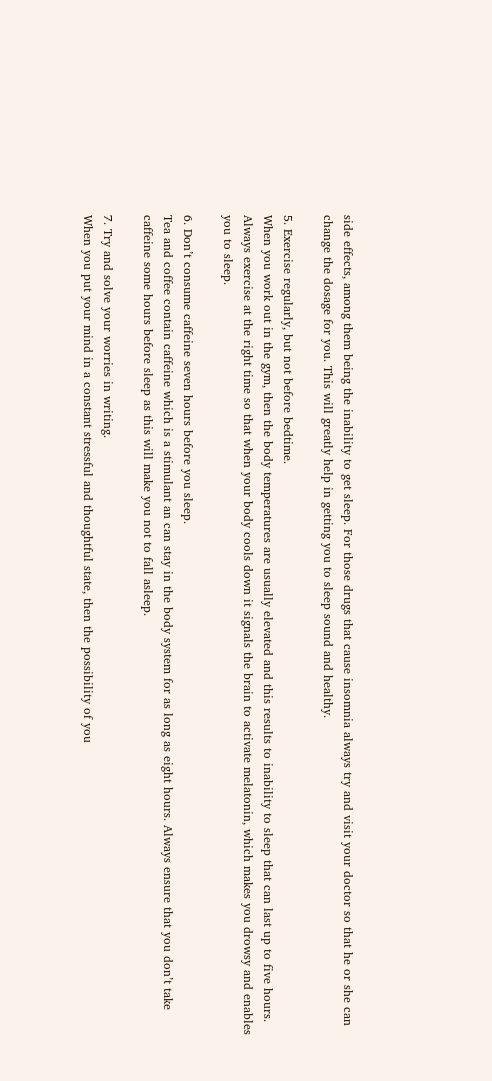side effects, among them being the inability to get sleep. For those drugs that cause insomnia always try and visit your doctor so that he or she can change the dosage for you. This will greatly help in getting you to sleep sound and healthy.

5. Exercise regularly, but not before bedtime.
When you work out in the gym, then the body temperatures are usually elevated and this results to inability to sleep that can last up to five hours. Always exercise at the right time so that when your body cools down it signals the brain to activate melatonin, which makes you drowsy and enables you to sleep.

6. Don’t consume caffeine seven hours before you sleep.
Tea and coffee contain caffeine which is a stimulant an can stay in the body system for as long as eight hours. Always ensure that you don’t take caffeine some hours before sleep as this will make you not to fall asleep.

7. Try and solve your worries in writing.
When you put your mind in a constant stressful and thoughtful state, then the possibility of you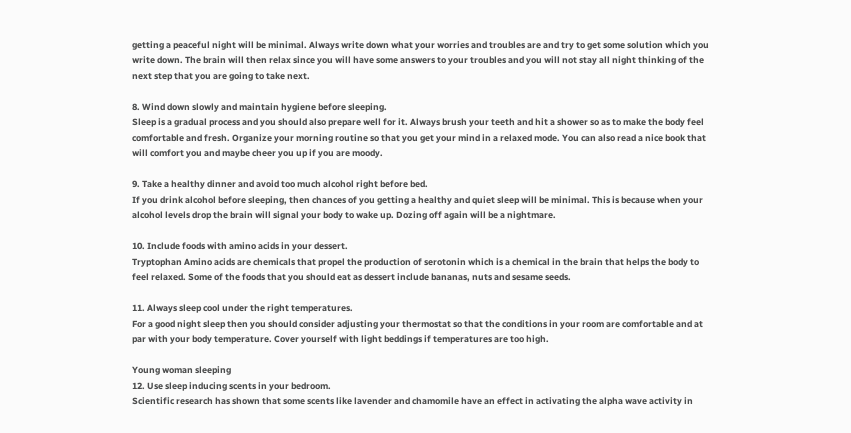getting a peaceful night will be minimal. Always write down what your worries and troubles are and try to get some solution which you write down. The brain will then relax since you will have some answers to your troubles and you will not stay all night thinking of the next step that you are going to take next.

8. Wind down slowly and maintain hygiene before sleeping.
Sleep is a gradual process and you should also prepare well for it. Always brush your teeth and hit a shower so as to make the body feel comfortable and fresh. Organize your morning routine so that you get your mind in a relaxed mode. You can also read a nice book that will comfort you and maybe cheer you up if you are moody.

9. Take a healthy dinner and avoid too much alcohol right before bed.
If you drink alcohol before sleeping, then chances of you getting a healthy and quiet sleep will be minimal. This is because when your alcohol levels drop the brain will signal your body to wake up. Dozing off again will be a nightmare.

10. Include foods with amino acids in your dessert.
Tryptophan Amino acids are chemicals that propel the production of serotonin which is a chemical in the brain that helps the body to feel relaxed. Some of the foods that you should eat as dessert include bananas, nuts and sesame seeds.

11. Always sleep cool under the right temperatures.
For a good night sleep then you should consider adjusting your thermostat so that the conditions in your room are comfortable and at par with your body temperature. Cover yourself with light beddings if temperatures are too high.

Young woman sleeping
12. Use sleep inducing scents in your bedroom.
Scientific research has shown that some scents like lavender and chamomile have an effect in activating the alpha wave activity in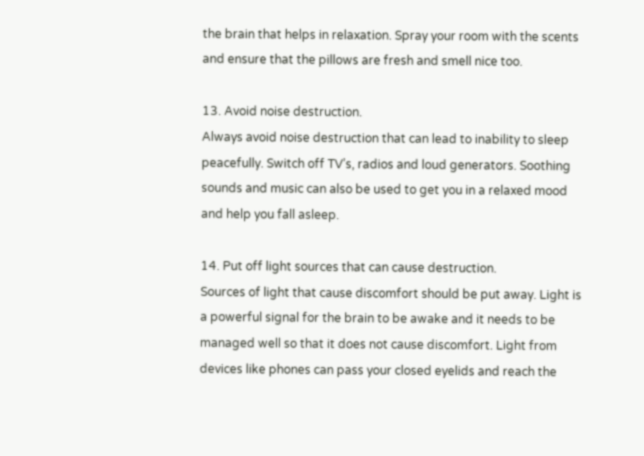the brain that helps in relaxation. Spray your room with the scents and ensure that the pillows are fresh and smell nice too.

13. Avoid noise destruction.
Always avoid noise destruction that can lead to inability to sleep peacefully. Switch off TV’s, radios and loud generators. Soothing sounds and music can also be used to get you in a relaxed mood and help you fall asleep.

14. Put off light sources that can cause destruction.
Sources of light that cause discomfort should be put away. Light is a powerful signal for the brain to be awake and it needs to be managed well so that it does not cause discomfort. Light from devices like phones can pass your closed eyelids and reach the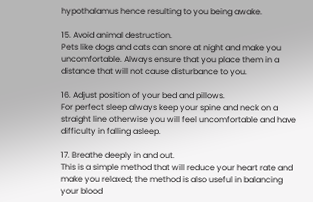hypothalamus hence resulting to you being awake.

15. Avoid animal destruction.
Pets like dogs and cats can snore at night and make you uncomfortable. Always ensure that you place them in a distance that will not cause disturbance to you.

16. Adjust position of your bed and pillows.
For perfect sleep always keep your spine and neck on a straight line otherwise you will feel uncomfortable and have difficulty in falling asleep.

17. Breathe deeply in and out.
This is a simple method that will reduce your heart rate and make you relaxed; the method is also useful in balancing your blood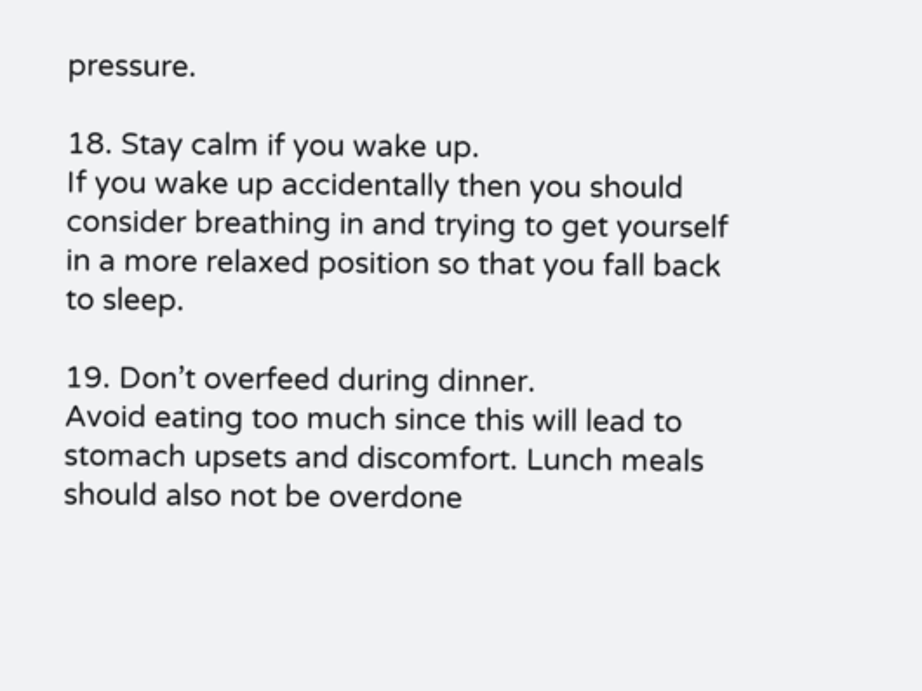pressure.

18. Stay calm if you wake up.
If you wake up accidentally then you should consider breathing in and trying to get yourself in a more relaxed position so that you fall back to sleep.

19. Don’t overfeed during dinner.
Avoid eating too much since this will lead to stomach upsets and discomfort. Lunch meals should also not be overdone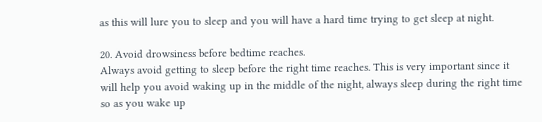as this will lure you to sleep and you will have a hard time trying to get sleep at night.

20. Avoid drowsiness before bedtime reaches.
Always avoid getting to sleep before the right time reaches. This is very important since it will help you avoid waking up in the middle of the night, always sleep during the right time so as you wake up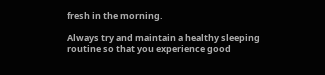fresh in the morning.

Always try and maintain a healthy sleeping routine so that you experience good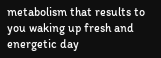metabolism that results to you waking up fresh and energetic day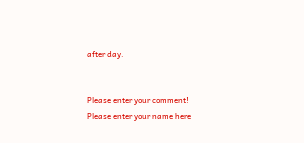after day.


Please enter your comment!
Please enter your name here